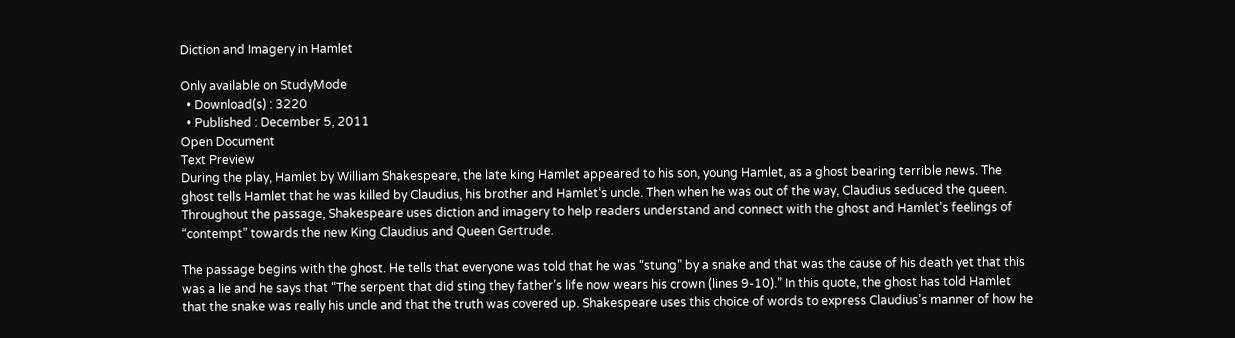Diction and Imagery in Hamlet

Only available on StudyMode
  • Download(s) : 3220
  • Published : December 5, 2011
Open Document
Text Preview
During the play, Hamlet by William Shakespeare, the late king Hamlet appeared to his son, young Hamlet, as a ghost bearing terrible news. The ghost tells Hamlet that he was killed by Claudius, his brother and Hamlet’s uncle. Then when he was out of the way, Claudius seduced the queen. Throughout the passage, Shakespeare uses diction and imagery to help readers understand and connect with the ghost and Hamlet’s feelings of “contempt” towards the new King Claudius and Queen Gertrude.

The passage begins with the ghost. He tells that everyone was told that he was “stung” by a snake and that was the cause of his death yet that this was a lie and he says that “The serpent that did sting they father’s life now wears his crown (lines 9-10).” In this quote, the ghost has told Hamlet that the snake was really his uncle and that the truth was covered up. Shakespeare uses this choice of words to express Claudius’s manner of how he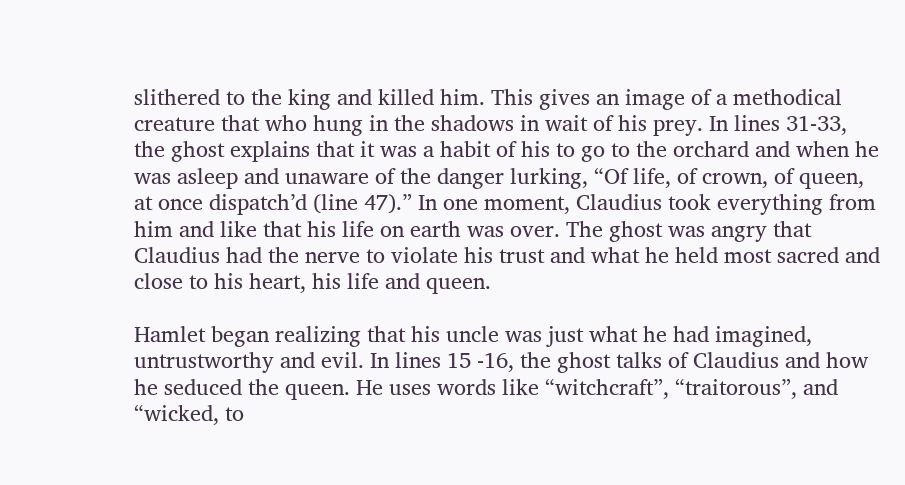slithered to the king and killed him. This gives an image of a methodical creature that who hung in the shadows in wait of his prey. In lines 31-33, the ghost explains that it was a habit of his to go to the orchard and when he was asleep and unaware of the danger lurking, “Of life, of crown, of queen, at once dispatch’d (line 47).” In one moment, Claudius took everything from him and like that his life on earth was over. The ghost was angry that Claudius had the nerve to violate his trust and what he held most sacred and close to his heart, his life and queen.

Hamlet began realizing that his uncle was just what he had imagined, untrustworthy and evil. In lines 15 -16, the ghost talks of Claudius and how he seduced the queen. He uses words like “witchcraft”, “traitorous”, and “wicked, to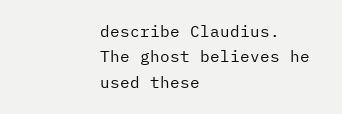describe Claudius. The ghost believes he used these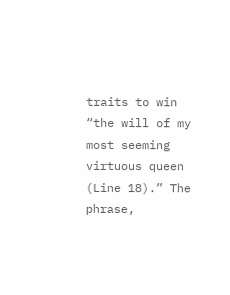traits to win “the will of my most seeming virtuous queen (Line 18).” The phrase,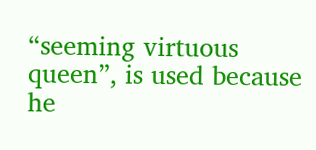“seeming virtuous queen”, is used because he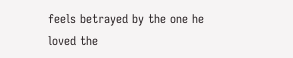feels betrayed by the one he loved the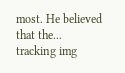most. He believed that the...
tracking img